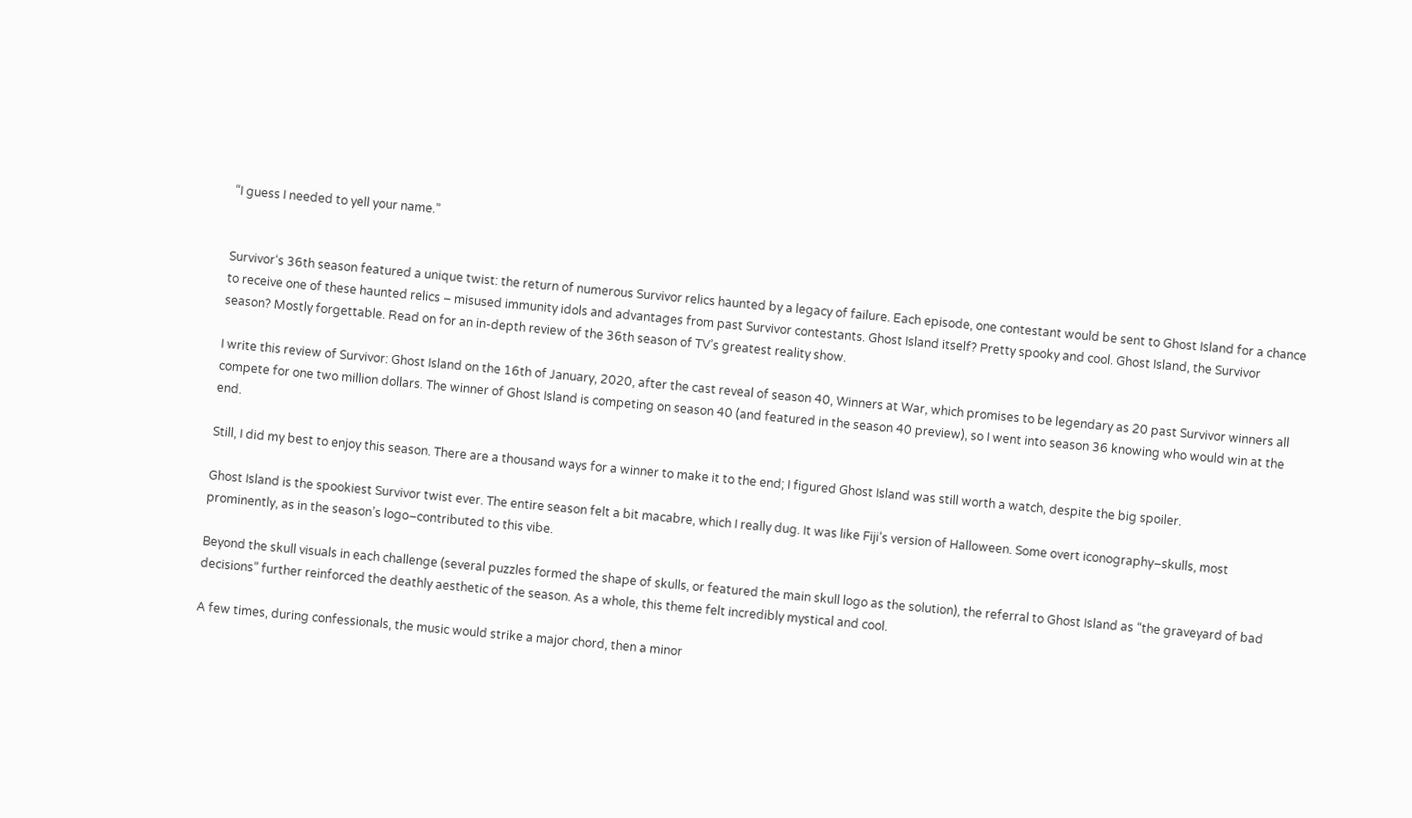“I guess I needed to yell your name.”


Survivor‘s 36th season featured a unique twist: the return of numerous Survivor relics haunted by a legacy of failure. Each episode, one contestant would be sent to Ghost Island for a chance to receive one of these haunted relics – misused immunity idols and advantages from past Survivor contestants. Ghost Island itself? Pretty spooky and cool. Ghost Island, the Survivor season? Mostly forgettable. Read on for an in-depth review of the 36th season of TV’s greatest reality show.

I write this review of Survivor: Ghost Island on the 16th of January, 2020, after the cast reveal of season 40, Winners at War, which promises to be legendary as 20 past Survivor winners all compete for one two million dollars. The winner of Ghost Island is competing on season 40 (and featured in the season 40 preview), so I went into season 36 knowing who would win at the end.

Still, I did my best to enjoy this season. There are a thousand ways for a winner to make it to the end; I figured Ghost Island was still worth a watch, despite the big spoiler.

Ghost Island is the spookiest Survivor twist ever. The entire season felt a bit macabre, which I really dug. It was like Fiji’s version of Halloween. Some overt iconography–skulls, most prominently, as in the season’s logo–contributed to this vibe.

Beyond the skull visuals in each challenge (several puzzles formed the shape of skulls, or featured the main skull logo as the solution), the referral to Ghost Island as “the graveyard of bad decisions” further reinforced the deathly aesthetic of the season. As a whole, this theme felt incredibly mystical and cool.

A few times, during confessionals, the music would strike a major chord, then a minor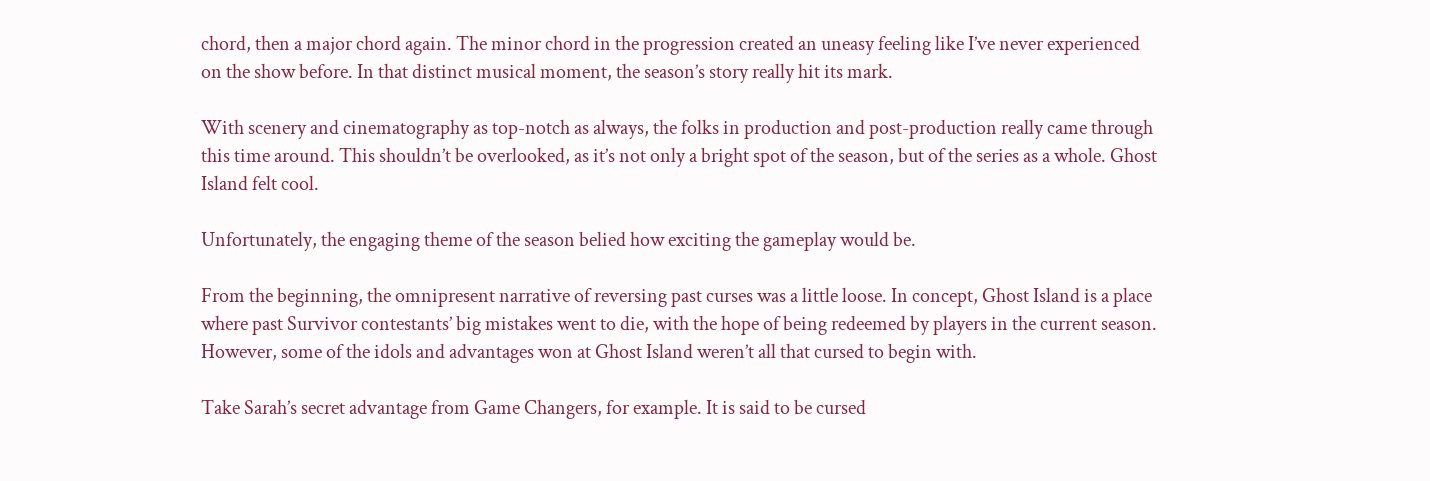chord, then a major chord again. The minor chord in the progression created an uneasy feeling like I’ve never experienced on the show before. In that distinct musical moment, the season’s story really hit its mark.

With scenery and cinematography as top-notch as always, the folks in production and post-production really came through this time around. This shouldn’t be overlooked, as it’s not only a bright spot of the season, but of the series as a whole. Ghost Island felt cool.

Unfortunately, the engaging theme of the season belied how exciting the gameplay would be.

From the beginning, the omnipresent narrative of reversing past curses was a little loose. In concept, Ghost Island is a place where past Survivor contestants’ big mistakes went to die, with the hope of being redeemed by players in the current season. However, some of the idols and advantages won at Ghost Island weren’t all that cursed to begin with.

Take Sarah’s secret advantage from Game Changers, for example. It is said to be cursed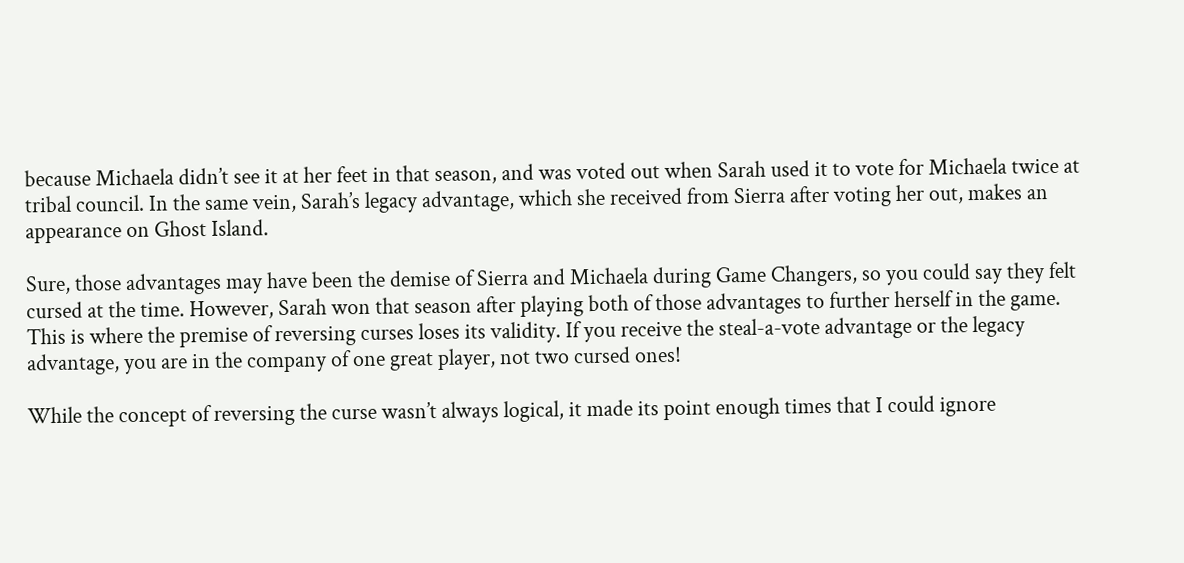because Michaela didn’t see it at her feet in that season, and was voted out when Sarah used it to vote for Michaela twice at tribal council. In the same vein, Sarah’s legacy advantage, which she received from Sierra after voting her out, makes an appearance on Ghost Island.

Sure, those advantages may have been the demise of Sierra and Michaela during Game Changers, so you could say they felt cursed at the time. However, Sarah won that season after playing both of those advantages to further herself in the game. This is where the premise of reversing curses loses its validity. If you receive the steal-a-vote advantage or the legacy advantage, you are in the company of one great player, not two cursed ones!

While the concept of reversing the curse wasn’t always logical, it made its point enough times that I could ignore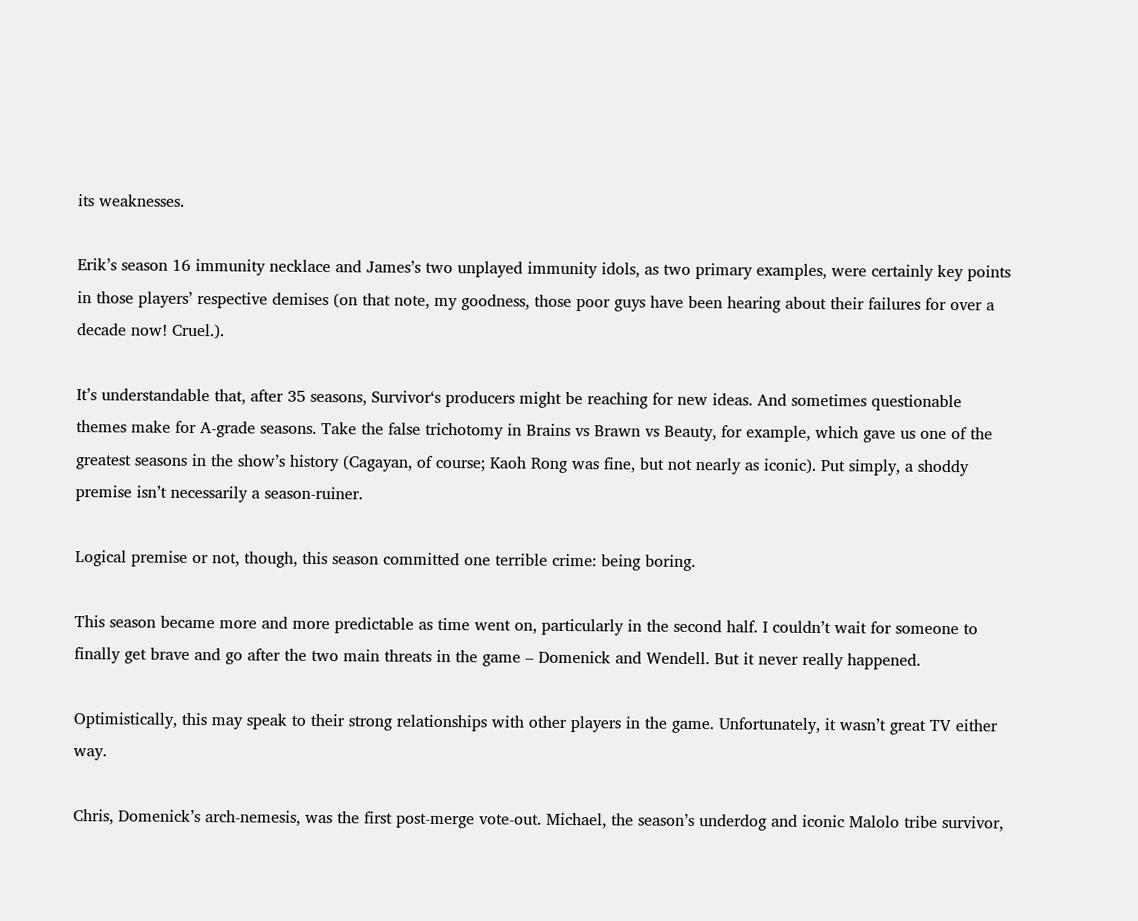its weaknesses.

Erik’s season 16 immunity necklace and James’s two unplayed immunity idols, as two primary examples, were certainly key points in those players’ respective demises (on that note, my goodness, those poor guys have been hearing about their failures for over a decade now! Cruel.).

It’s understandable that, after 35 seasons, Survivor‘s producers might be reaching for new ideas. And sometimes questionable themes make for A-grade seasons. Take the false trichotomy in Brains vs Brawn vs Beauty, for example, which gave us one of the greatest seasons in the show’s history (Cagayan, of course; Kaoh Rong was fine, but not nearly as iconic). Put simply, a shoddy premise isn’t necessarily a season-ruiner.

Logical premise or not, though, this season committed one terrible crime: being boring.

This season became more and more predictable as time went on, particularly in the second half. I couldn’t wait for someone to finally get brave and go after the two main threats in the game – Domenick and Wendell. But it never really happened.

Optimistically, this may speak to their strong relationships with other players in the game. Unfortunately, it wasn’t great TV either way.

Chris, Domenick’s arch-nemesis, was the first post-merge vote-out. Michael, the season’s underdog and iconic Malolo tribe survivor,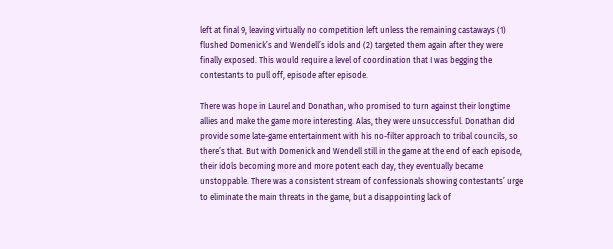left at final 9, leaving virtually no competition left unless the remaining castaways (1) flushed Domenick’s and Wendell’s idols and (2) targeted them again after they were finally exposed. This would require a level of coordination that I was begging the contestants to pull off, episode after episode.

There was hope in Laurel and Donathan, who promised to turn against their longtime allies and make the game more interesting. Alas, they were unsuccessful. Donathan did provide some late-game entertainment with his no-filter approach to tribal councils, so there’s that. But with Domenick and Wendell still in the game at the end of each episode, their idols becoming more and more potent each day, they eventually became unstoppable. There was a consistent stream of confessionals showing contestants’ urge to eliminate the main threats in the game, but a disappointing lack of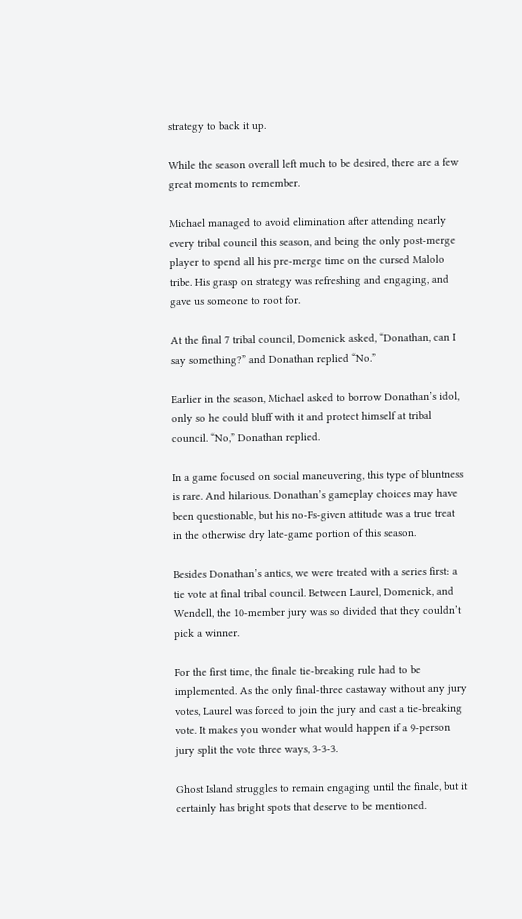strategy to back it up.

While the season overall left much to be desired, there are a few great moments to remember.

Michael managed to avoid elimination after attending nearly every tribal council this season, and being the only post-merge player to spend all his pre-merge time on the cursed Malolo tribe. His grasp on strategy was refreshing and engaging, and gave us someone to root for.

At the final 7 tribal council, Domenick asked, “Donathan, can I say something?” and Donathan replied “No.”

Earlier in the season, Michael asked to borrow Donathan’s idol, only so he could bluff with it and protect himself at tribal council. “No,” Donathan replied.

In a game focused on social maneuvering, this type of bluntness is rare. And hilarious. Donathan’s gameplay choices may have been questionable, but his no-Fs-given attitude was a true treat in the otherwise dry late-game portion of this season.

Besides Donathan’s antics, we were treated with a series first: a tie vote at final tribal council. Between Laurel, Domenick, and Wendell, the 10-member jury was so divided that they couldn’t pick a winner.

For the first time, the finale tie-breaking rule had to be implemented. As the only final-three castaway without any jury votes, Laurel was forced to join the jury and cast a tie-breaking vote. It makes you wonder what would happen if a 9-person jury split the vote three ways, 3-3-3.

Ghost Island struggles to remain engaging until the finale, but it certainly has bright spots that deserve to be mentioned.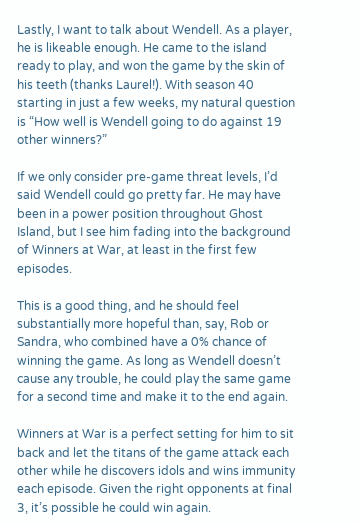Lastly, I want to talk about Wendell. As a player, he is likeable enough. He came to the island ready to play, and won the game by the skin of his teeth (thanks Laurel!). With season 40 starting in just a few weeks, my natural question is “How well is Wendell going to do against 19 other winners?”

If we only consider pre-game threat levels, I’d said Wendell could go pretty far. He may have been in a power position throughout Ghost Island, but I see him fading into the background of Winners at War, at least in the first few episodes.

This is a good thing, and he should feel substantially more hopeful than, say, Rob or Sandra, who combined have a 0% chance of winning the game. As long as Wendell doesn’t cause any trouble, he could play the same game for a second time and make it to the end again.

Winners at War is a perfect setting for him to sit back and let the titans of the game attack each other while he discovers idols and wins immunity each episode. Given the right opponents at final 3, it’s possible he could win again.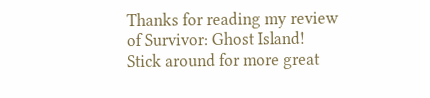Thanks for reading my review of Survivor: Ghost Island! Stick around for more great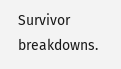Survivor breakdowns.